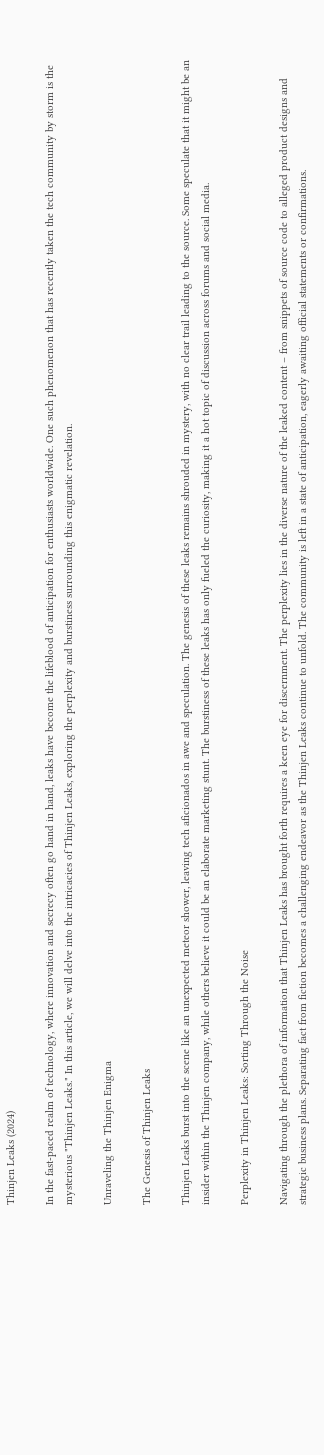Thinjen Leaks (2024)

In the fast-paced realm of technology, where innovation and secrecy often go hand in hand, leaks have become the lifeblood of anticipation for enthusiasts worldwide. One such phenomenon that has recently taken the tech community by storm is the mysterious "Thinjen Leaks." In this article, we will delve into the intricacies of Thinjen Leaks, exploring the perplexity and burstiness surrounding this enigmatic revelation.

Unraveling the Thinjen Enigma

The Genesis of Thinjen Leaks

Thinjen Leaks burst into the scene like an unexpected meteor shower, leaving tech aficionados in awe and speculation. The genesis of these leaks remains shrouded in mystery, with no clear trail leading to the source. Some speculate that it might be an insider within the Thinjen company, while others believe it could be an elaborate marketing stunt. The burstiness of these leaks has only fueled the curiosity, making it a hot topic of discussion across forums and social media.

Perplexity in Thinjen Leaks: Sorting Through the Noise

Navigating through the plethora of information that Thinjen Leaks has brought forth requires a keen eye for discernment. The perplexity lies in the diverse nature of the leaked content – from snippets of source code to alleged product designs and strategic business plans. Separating fact from fiction becomes a challenging endeavor as the Thinjen Leaks continue to unfold. The community is left in a state of anticipation, eagerly awaiting official statements or confirmations.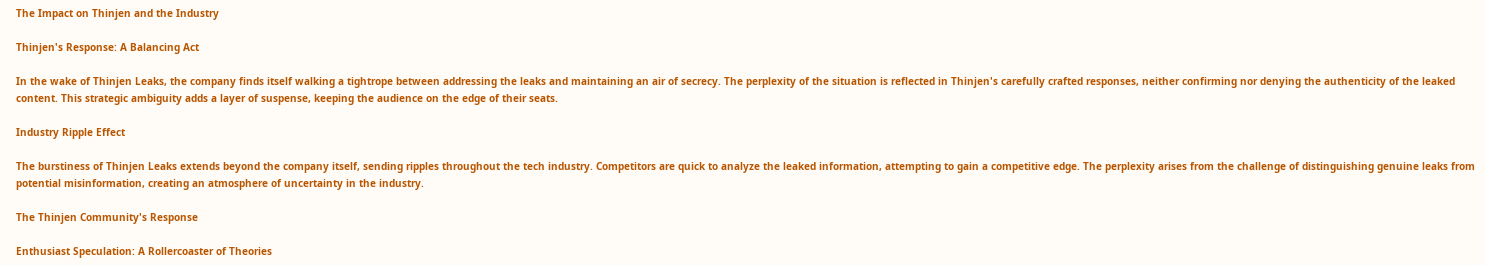The Impact on Thinjen and the Industry

Thinjen's Response: A Balancing Act

In the wake of Thinjen Leaks, the company finds itself walking a tightrope between addressing the leaks and maintaining an air of secrecy. The perplexity of the situation is reflected in Thinjen's carefully crafted responses, neither confirming nor denying the authenticity of the leaked content. This strategic ambiguity adds a layer of suspense, keeping the audience on the edge of their seats.

Industry Ripple Effect

The burstiness of Thinjen Leaks extends beyond the company itself, sending ripples throughout the tech industry. Competitors are quick to analyze the leaked information, attempting to gain a competitive edge. The perplexity arises from the challenge of distinguishing genuine leaks from potential misinformation, creating an atmosphere of uncertainty in the industry.

The Thinjen Community's Response

Enthusiast Speculation: A Rollercoaster of Theories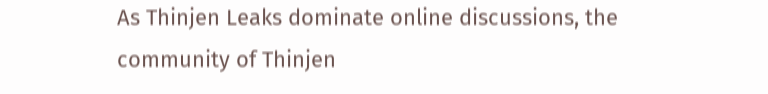As Thinjen Leaks dominate online discussions, the community of Thinjen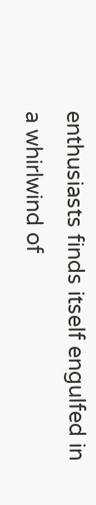enthusiasts finds itself engulfed in a whirlwind of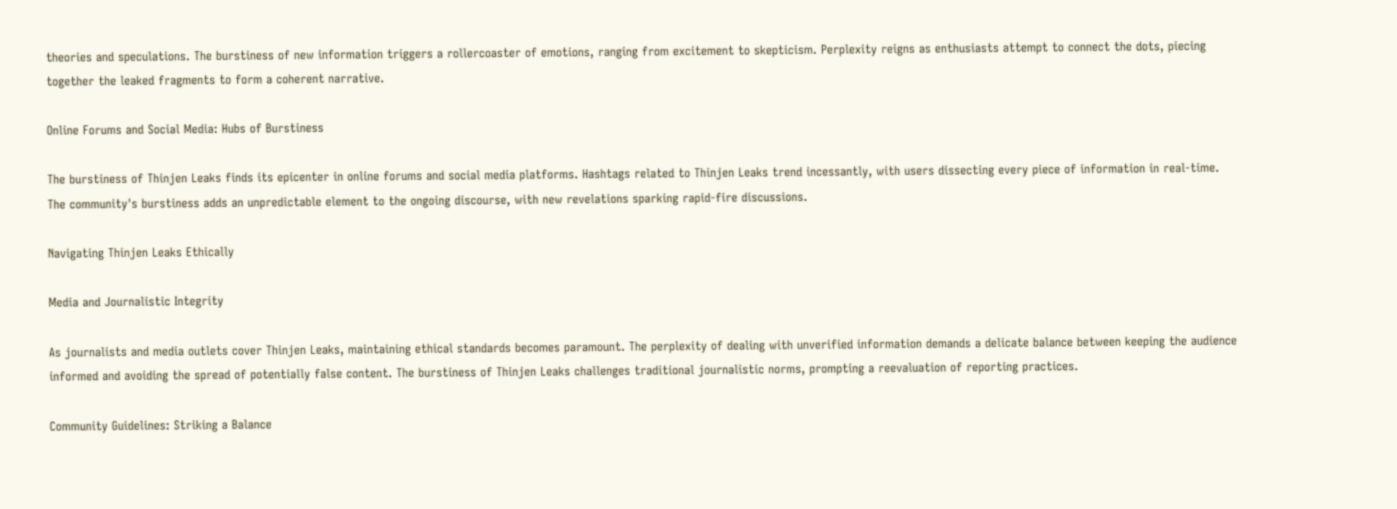theories and speculations. The burstiness of new information triggers a rollercoaster of emotions, ranging from excitement to skepticism. Perplexity reigns as enthusiasts attempt to connect the dots, piecing together the leaked fragments to form a coherent narrative.

Online Forums and Social Media: Hubs of Burstiness

The burstiness of Thinjen Leaks finds its epicenter in online forums and social media platforms. Hashtags related to Thinjen Leaks trend incessantly, with users dissecting every piece of information in real-time. The community's burstiness adds an unpredictable element to the ongoing discourse, with new revelations sparking rapid-fire discussions.

Navigating Thinjen Leaks Ethically

Media and Journalistic Integrity

As journalists and media outlets cover Thinjen Leaks, maintaining ethical standards becomes paramount. The perplexity of dealing with unverified information demands a delicate balance between keeping the audience informed and avoiding the spread of potentially false content. The burstiness of Thinjen Leaks challenges traditional journalistic norms, prompting a reevaluation of reporting practices.

Community Guidelines: Striking a Balance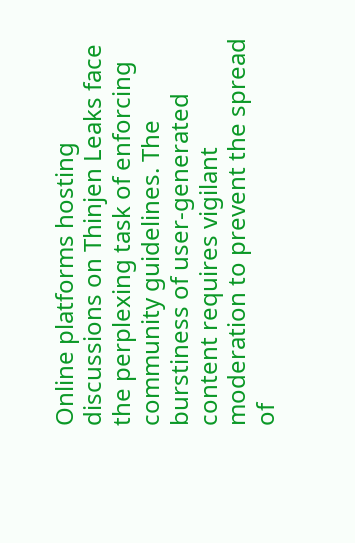Online platforms hosting discussions on Thinjen Leaks face the perplexing task of enforcing community guidelines. The burstiness of user-generated content requires vigilant moderation to prevent the spread of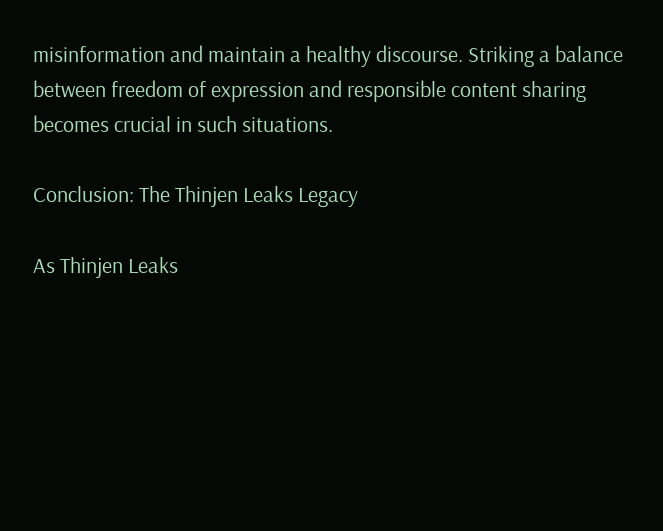misinformation and maintain a healthy discourse. Striking a balance between freedom of expression and responsible content sharing becomes crucial in such situations.

Conclusion: The Thinjen Leaks Legacy

As Thinjen Leaks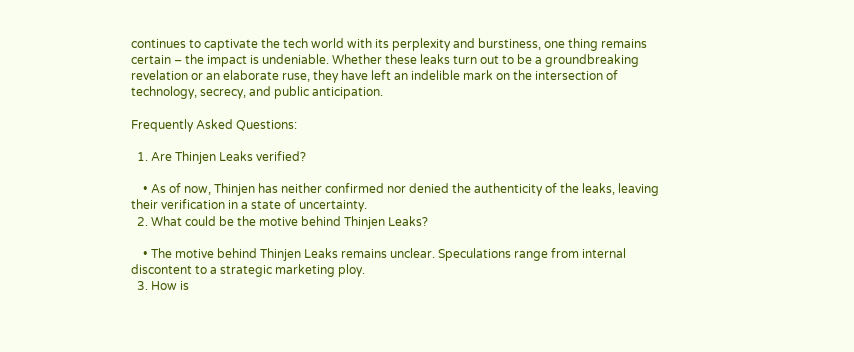continues to captivate the tech world with its perplexity and burstiness, one thing remains certain – the impact is undeniable. Whether these leaks turn out to be a groundbreaking revelation or an elaborate ruse, they have left an indelible mark on the intersection of technology, secrecy, and public anticipation.

Frequently Asked Questions:

  1. Are Thinjen Leaks verified?

    • As of now, Thinjen has neither confirmed nor denied the authenticity of the leaks, leaving their verification in a state of uncertainty.
  2. What could be the motive behind Thinjen Leaks?

    • The motive behind Thinjen Leaks remains unclear. Speculations range from internal discontent to a strategic marketing ploy.
  3. How is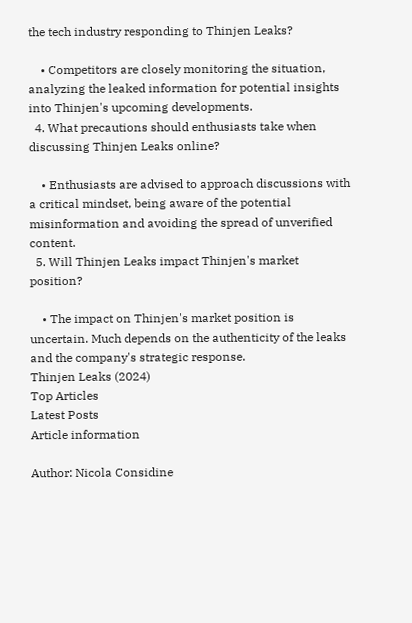the tech industry responding to Thinjen Leaks?

    • Competitors are closely monitoring the situation, analyzing the leaked information for potential insights into Thinjen's upcoming developments.
  4. What precautions should enthusiasts take when discussing Thinjen Leaks online?

    • Enthusiasts are advised to approach discussions with a critical mindset, being aware of the potential misinformation and avoiding the spread of unverified content.
  5. Will Thinjen Leaks impact Thinjen's market position?

    • The impact on Thinjen's market position is uncertain. Much depends on the authenticity of the leaks and the company's strategic response.
Thinjen Leaks (2024)
Top Articles
Latest Posts
Article information

Author: Nicola Considine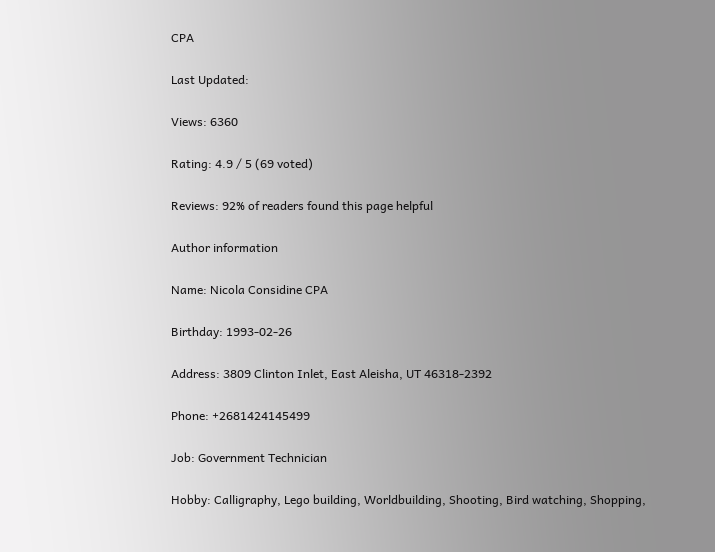CPA

Last Updated:

Views: 6360

Rating: 4.9 / 5 (69 voted)

Reviews: 92% of readers found this page helpful

Author information

Name: Nicola Considine CPA

Birthday: 1993-02-26

Address: 3809 Clinton Inlet, East Aleisha, UT 46318-2392

Phone: +2681424145499

Job: Government Technician

Hobby: Calligraphy, Lego building, Worldbuilding, Shooting, Bird watching, Shopping,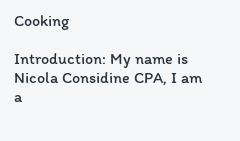Cooking

Introduction: My name is Nicola Considine CPA, I am a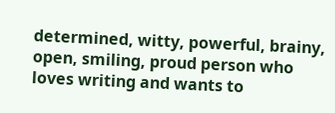determined, witty, powerful, brainy, open, smiling, proud person who loves writing and wants to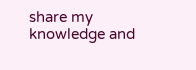share my knowledge and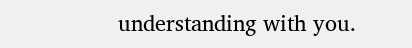understanding with you.